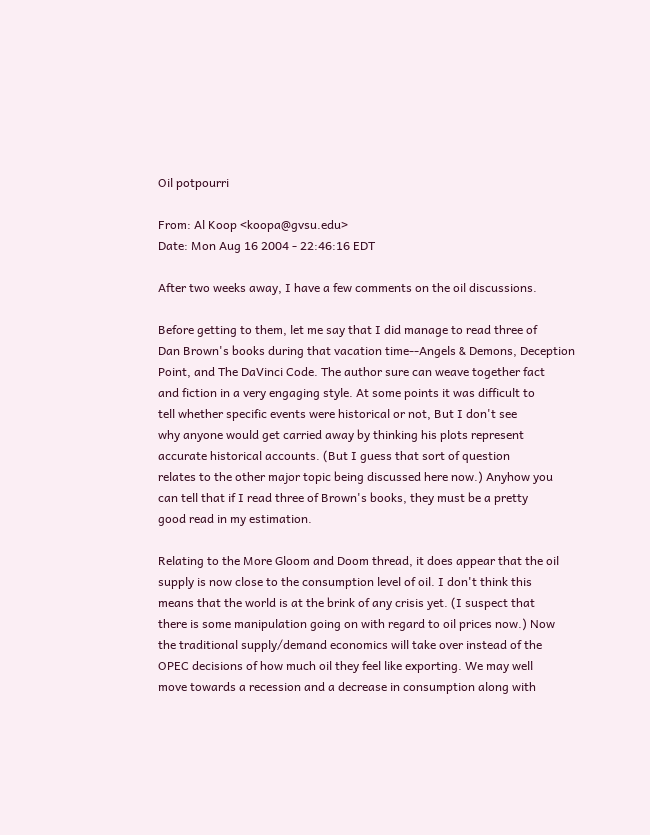Oil potpourri

From: Al Koop <koopa@gvsu.edu>
Date: Mon Aug 16 2004 - 22:46:16 EDT

After two weeks away, I have a few comments on the oil discussions.

Before getting to them, let me say that I did manage to read three of
Dan Brown's books during that vacation time--Angels & Demons, Deception
Point, and The DaVinci Code. The author sure can weave together fact
and fiction in a very engaging style. At some points it was difficult to
tell whether specific events were historical or not, But I don't see
why anyone would get carried away by thinking his plots represent
accurate historical accounts. (But I guess that sort of question
relates to the other major topic being discussed here now.) Anyhow you
can tell that if I read three of Brown's books, they must be a pretty
good read in my estimation.

Relating to the More Gloom and Doom thread, it does appear that the oil
supply is now close to the consumption level of oil. I don't think this
means that the world is at the brink of any crisis yet. (I suspect that
there is some manipulation going on with regard to oil prices now.) Now
the traditional supply/demand economics will take over instead of the
OPEC decisions of how much oil they feel like exporting. We may well
move towards a recession and a decrease in consumption along with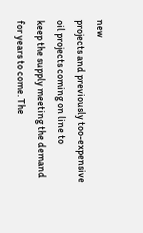new
projects and previously too-expensive oil projects coming on line to
keep the supply meeting the demand for years to come. The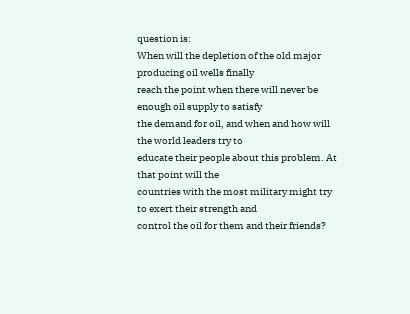question is:
When will the depletion of the old major producing oil wells finally
reach the point when there will never be enough oil supply to satisfy
the demand for oil, and when and how will the world leaders try to
educate their people about this problem. At that point will the
countries with the most military might try to exert their strength and
control the oil for them and their friends?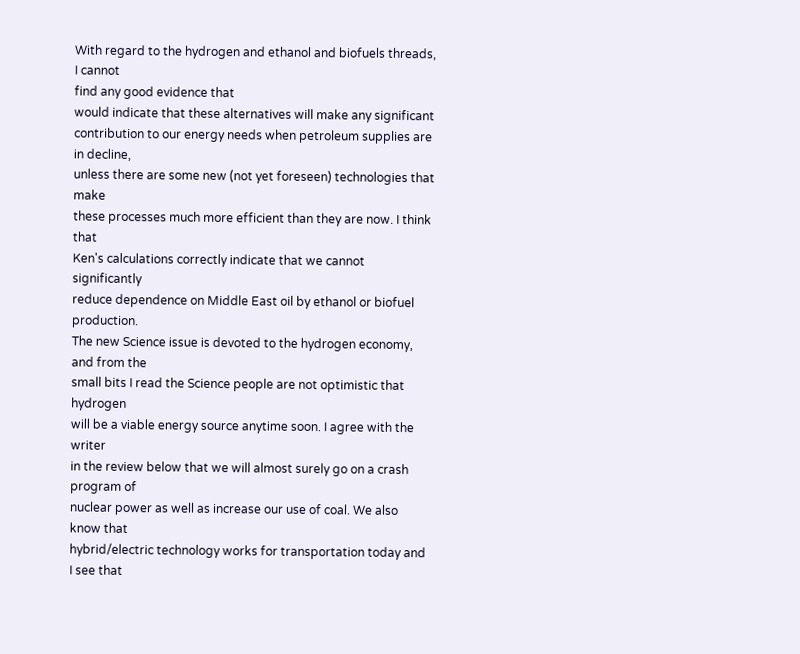With regard to the hydrogen and ethanol and biofuels threads, I cannot
find any good evidence that
would indicate that these alternatives will make any significant
contribution to our energy needs when petroleum supplies are in decline,
unless there are some new (not yet foreseen) technologies that make
these processes much more efficient than they are now. I think that
Ken's calculations correctly indicate that we cannot significantly
reduce dependence on Middle East oil by ethanol or biofuel production.
The new Science issue is devoted to the hydrogen economy, and from the
small bits I read the Science people are not optimistic that hydrogen
will be a viable energy source anytime soon. I agree with the writer
in the review below that we will almost surely go on a crash program of
nuclear power as well as increase our use of coal. We also know that
hybrid/electric technology works for transportation today and I see that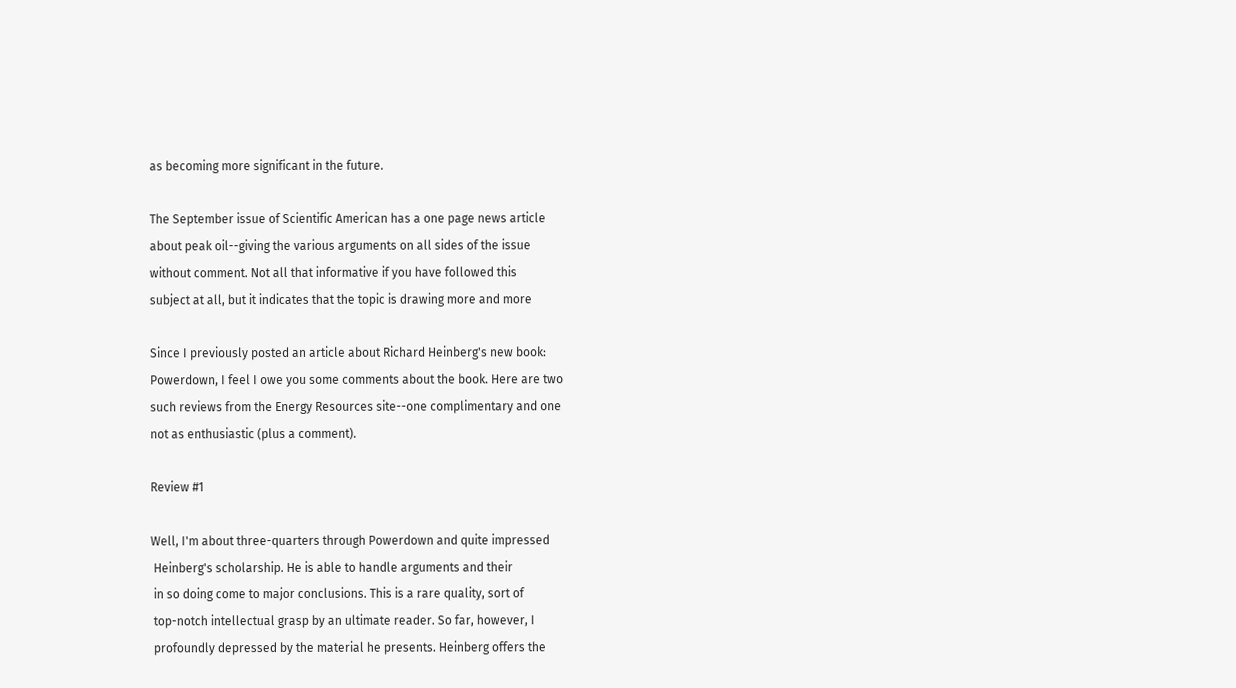as becoming more significant in the future.

The September issue of Scientific American has a one page news article
about peak oil--giving the various arguments on all sides of the issue
without comment. Not all that informative if you have followed this
subject at all, but it indicates that the topic is drawing more and more

Since I previously posted an article about Richard Heinberg's new book:
Powerdown, I feel I owe you some comments about the book. Here are two
such reviews from the Energy Resources site--one complimentary and one
not as enthusiastic (plus a comment).

Review #1

Well, I'm about three-quarters through Powerdown and quite impressed
 Heinberg's scholarship. He is able to handle arguments and their
 in so doing come to major conclusions. This is a rare quality, sort of
 top-notch intellectual grasp by an ultimate reader. So far, however, I
 profoundly depressed by the material he presents. Heinberg offers the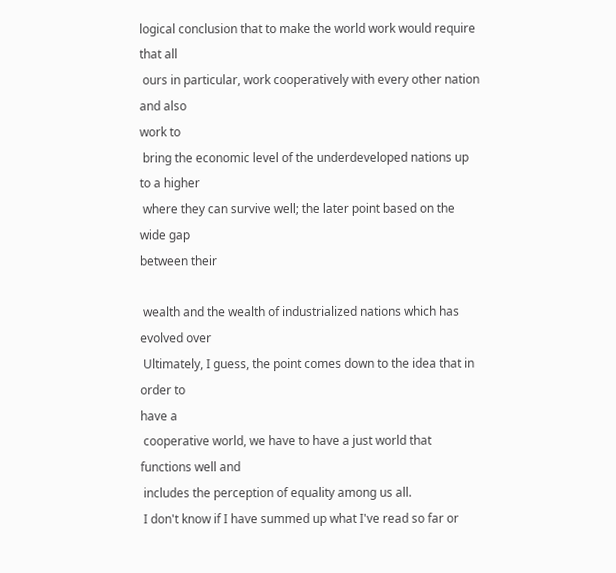logical conclusion that to make the world work would require that all
 ours in particular, work cooperatively with every other nation and also
work to
 bring the economic level of the underdeveloped nations up to a higher
 where they can survive well; the later point based on the wide gap
between their

 wealth and the wealth of industrialized nations which has evolved over
 Ultimately, I guess, the point comes down to the idea that in order to
have a
 cooperative world, we have to have a just world that functions well and
 includes the perception of equality among us all.
 I don't know if I have summed up what I've read so far or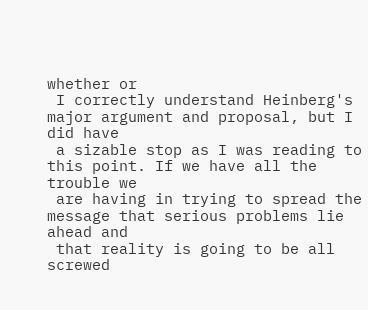whether or
 I correctly understand Heinberg's major argument and proposal, but I
did have
 a sizable stop as I was reading to this point. If we have all the
trouble we
 are having in trying to spread the message that serious problems lie
ahead and
 that reality is going to be all screwed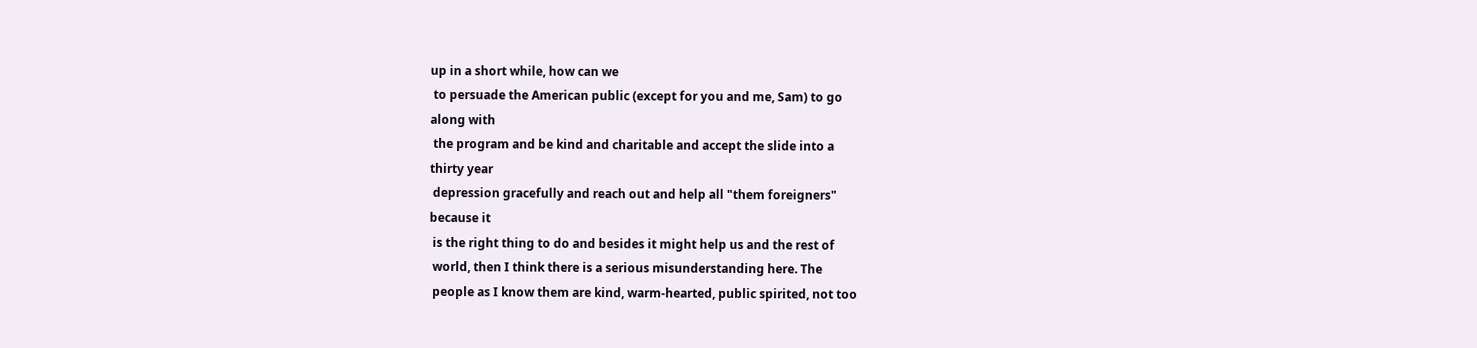up in a short while, how can we
 to persuade the American public (except for you and me, Sam) to go
along with
 the program and be kind and charitable and accept the slide into a
thirty year
 depression gracefully and reach out and help all "them foreigners"
because it
 is the right thing to do and besides it might help us and the rest of
 world, then I think there is a serious misunderstanding here. The
 people as I know them are kind, warm-hearted, public spirited, not too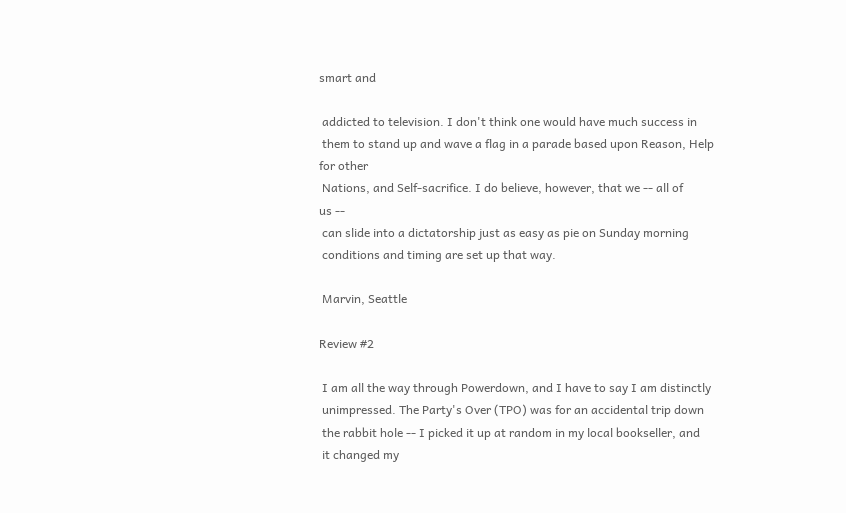smart and

 addicted to television. I don't think one would have much success in
 them to stand up and wave a flag in a parade based upon Reason, Help
for other
 Nations, and Self-sacrifice. I do believe, however, that we -- all of
us --
 can slide into a dictatorship just as easy as pie on Sunday morning
 conditions and timing are set up that way.

 Marvin, Seattle

Review #2

 I am all the way through Powerdown, and I have to say I am distinctly
 unimpressed. The Party's Over (TPO) was for an accidental trip down
 the rabbit hole -- I picked it up at random in my local bookseller, and
 it changed my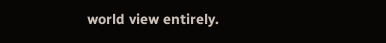world view entirely.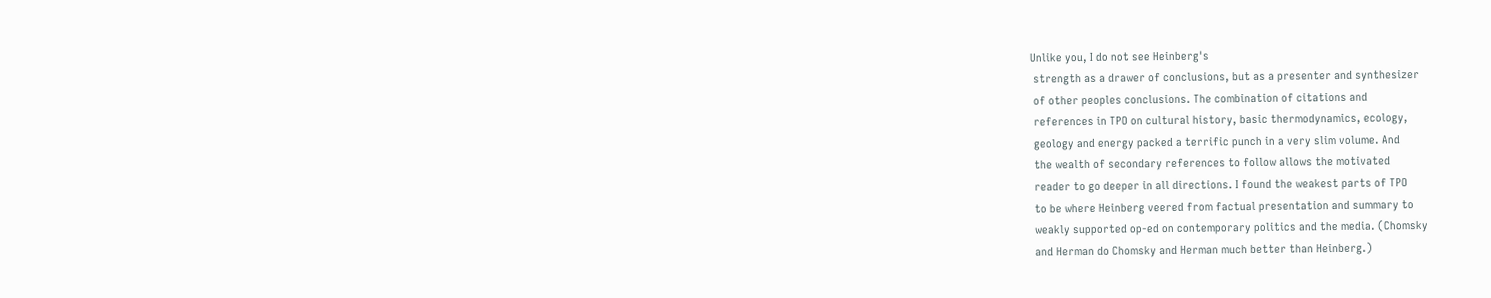Unlike you, I do not see Heinberg's
 strength as a drawer of conclusions, but as a presenter and synthesizer
 of other peoples conclusions. The combination of citations and
 references in TPO on cultural history, basic thermodynamics, ecology,
 geology and energy packed a terrific punch in a very slim volume. And
 the wealth of secondary references to follow allows the motivated
 reader to go deeper in all directions. I found the weakest parts of TPO
 to be where Heinberg veered from factual presentation and summary to
 weakly supported op-ed on contemporary politics and the media. (Chomsky
 and Herman do Chomsky and Herman much better than Heinberg.)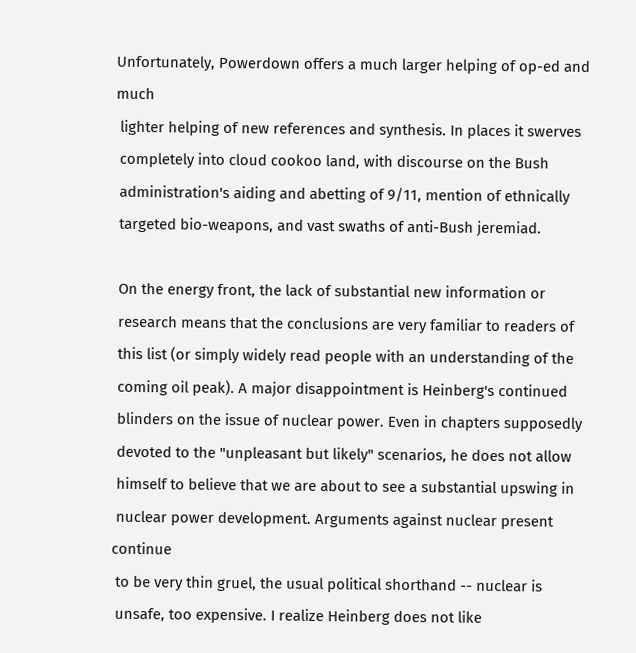Unfortunately, Powerdown offers a much larger helping of op-ed and much
 lighter helping of new references and synthesis. In places it swerves
 completely into cloud cookoo land, with discourse on the Bush
 administration's aiding and abetting of 9/11, mention of ethnically
 targeted bio-weapons, and vast swaths of anti-Bush jeremiad.

 On the energy front, the lack of substantial new information or
 research means that the conclusions are very familiar to readers of
 this list (or simply widely read people with an understanding of the
 coming oil peak). A major disappointment is Heinberg's continued
 blinders on the issue of nuclear power. Even in chapters supposedly
 devoted to the "unpleasant but likely" scenarios, he does not allow
 himself to believe that we are about to see a substantial upswing in
 nuclear power development. Arguments against nuclear present continue
 to be very thin gruel, the usual political shorthand -- nuclear is
 unsafe, too expensive. I realize Heinberg does not like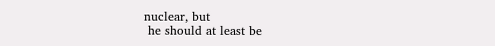nuclear, but
 he should at least be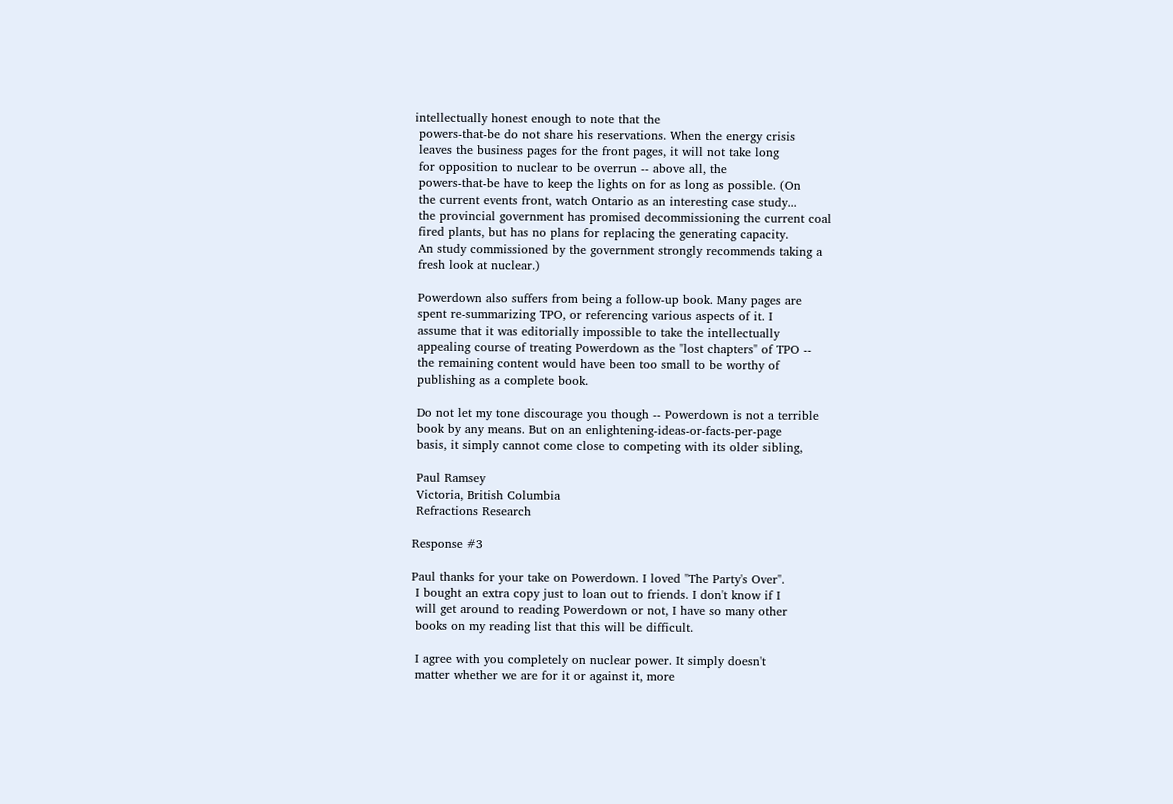intellectually honest enough to note that the
 powers-that-be do not share his reservations. When the energy crisis
 leaves the business pages for the front pages, it will not take long
 for opposition to nuclear to be overrun -- above all, the
 powers-that-be have to keep the lights on for as long as possible. (On
 the current events front, watch Ontario as an interesting case study...
 the provincial government has promised decommissioning the current coal
 fired plants, but has no plans for replacing the generating capacity.
 An study commissioned by the government strongly recommends taking a
 fresh look at nuclear.)

 Powerdown also suffers from being a follow-up book. Many pages are
 spent re-summarizing TPO, or referencing various aspects of it. I
 assume that it was editorially impossible to take the intellectually
 appealing course of treating Powerdown as the "lost chapters" of TPO --
 the remaining content would have been too small to be worthy of
 publishing as a complete book.

 Do not let my tone discourage you though -- Powerdown is not a terrible
 book by any means. But on an enlightening-ideas-or-facts-per-page
 basis, it simply cannot come close to competing with its older sibling,

 Paul Ramsey
 Victoria, British Columbia
 Refractions Research

Response #3

Paul thanks for your take on Powerdown. I loved "The Party's Over".
 I bought an extra copy just to loan out to friends. I don't know if I
 will get around to reading Powerdown or not, I have so many other
 books on my reading list that this will be difficult.

 I agree with you completely on nuclear power. It simply doesn't
 matter whether we are for it or against it, more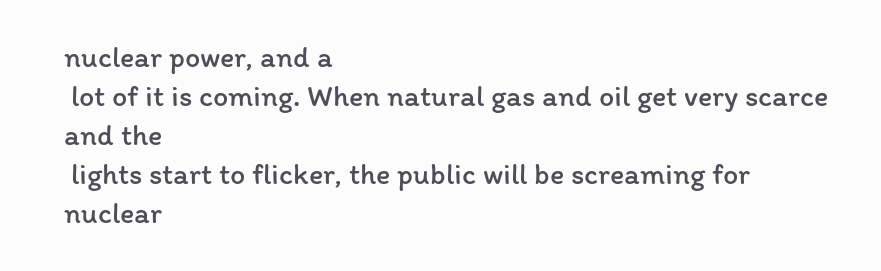nuclear power, and a
 lot of it is coming. When natural gas and oil get very scarce and the
 lights start to flicker, the public will be screaming for nuclear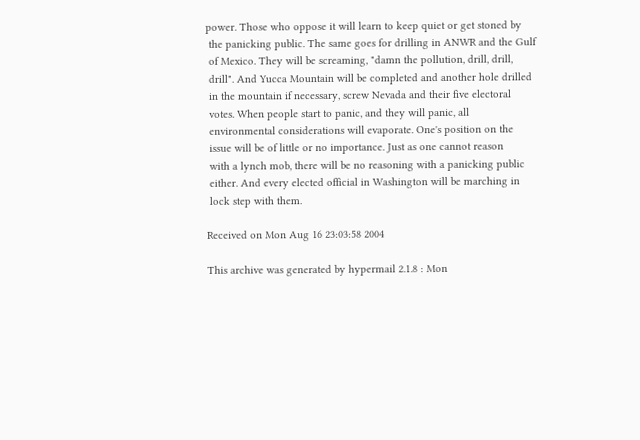power. Those who oppose it will learn to keep quiet or get stoned by
 the panicking public. The same goes for drilling in ANWR and the Gulf
 of Mexico. They will be screaming, "damn the pollution, drill, drill,
 drill". And Yucca Mountain will be completed and another hole drilled
 in the mountain if necessary, screw Nevada and their five electoral
 votes. When people start to panic, and they will panic, all
 environmental considerations will evaporate. One's position on the
 issue will be of little or no importance. Just as one cannot reason
 with a lynch mob, there will be no reasoning with a panicking public
 either. And every elected official in Washington will be marching in
 lock step with them.

Received on Mon Aug 16 23:03:58 2004

This archive was generated by hypermail 2.1.8 : Mon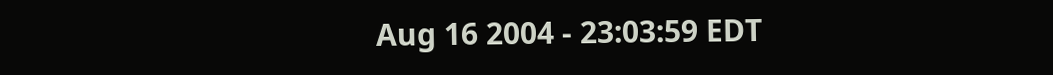Aug 16 2004 - 23:03:59 EDT